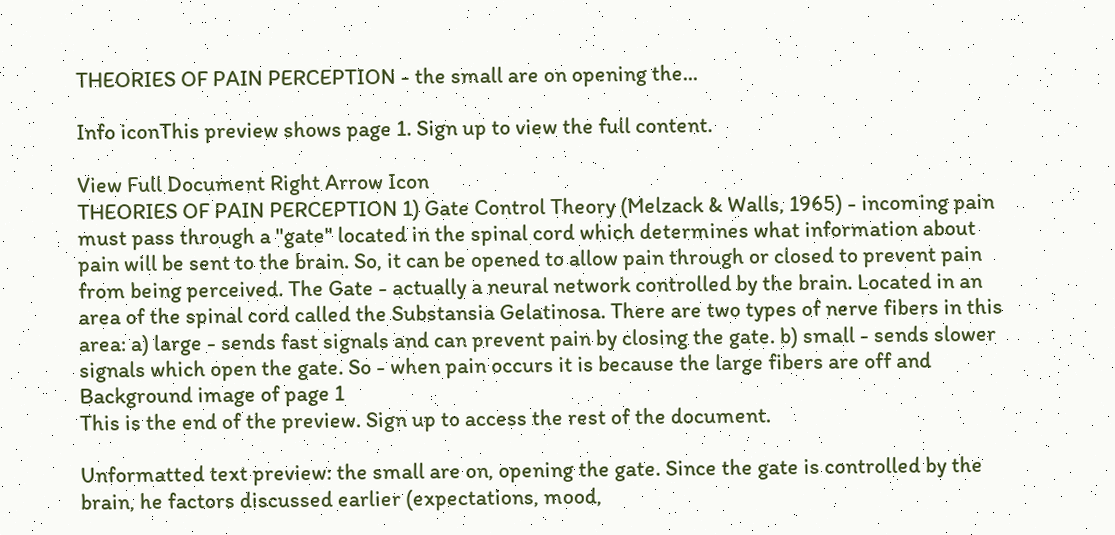THEORIES OF PAIN PERCEPTION - the small are on opening the...

Info iconThis preview shows page 1. Sign up to view the full content.

View Full Document Right Arrow Icon
THEORIES OF PAIN PERCEPTION 1) Gate Control Theory (Melzack & Walls, 1965) - incoming pain must pass through a "gate" located in the spinal cord which determines what information about pain will be sent to the brain. So, it can be opened to allow pain through or closed to prevent pain from being perceived. The Gate - actually a neural network controlled by the brain. Located in an area of the spinal cord called the Substansia Gelatinosa. There are two types of nerve fibers in this area: a) large - sends fast signals and can prevent pain by closing the gate. b) small - sends slower signals which open the gate. So - when pain occurs it is because the large fibers are off and
Background image of page 1
This is the end of the preview. Sign up to access the rest of the document.

Unformatted text preview: the small are on, opening the gate. Since the gate is controlled by the brain, he factors discussed earlier (expectations, mood,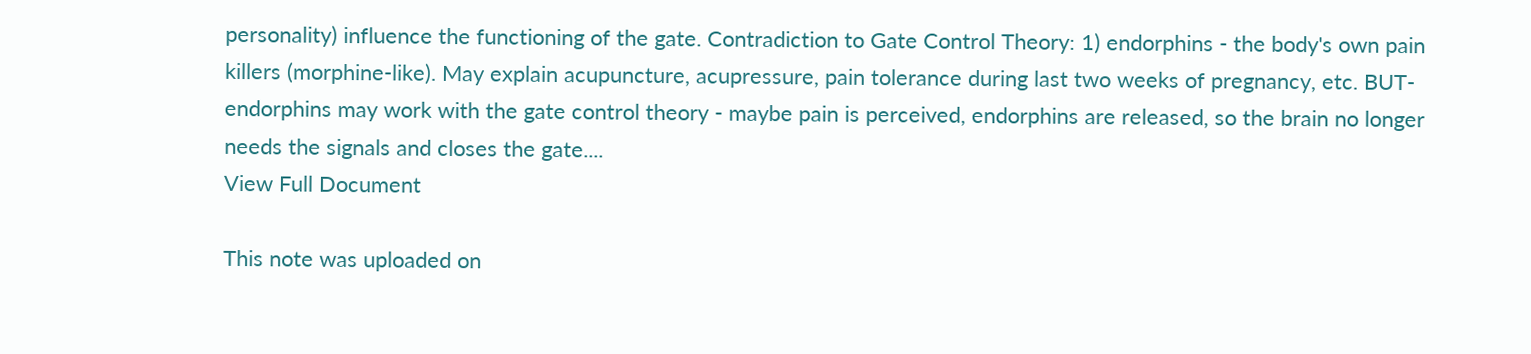personality) influence the functioning of the gate. Contradiction to Gate Control Theory: 1) endorphins - the body's own pain killers (morphine-like). May explain acupuncture, acupressure, pain tolerance during last two weeks of pregnancy, etc. BUT- endorphins may work with the gate control theory - maybe pain is perceived, endorphins are released, so the brain no longer needs the signals and closes the gate....
View Full Document

This note was uploaded on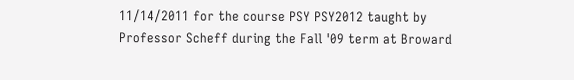11/14/2011 for the course PSY PSY2012 taught by Professor Scheff during the Fall '09 term at Broward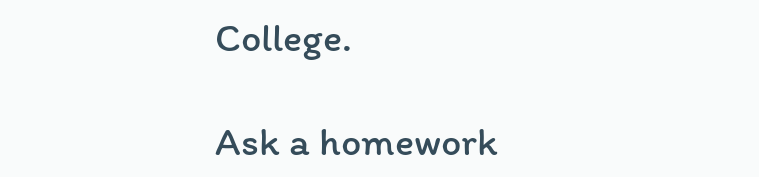College.

Ask a homework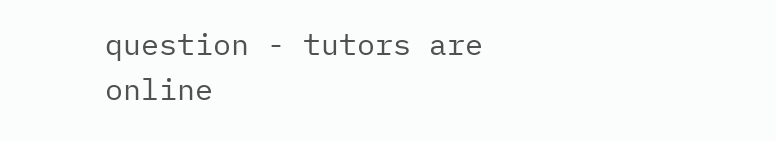question - tutors are online